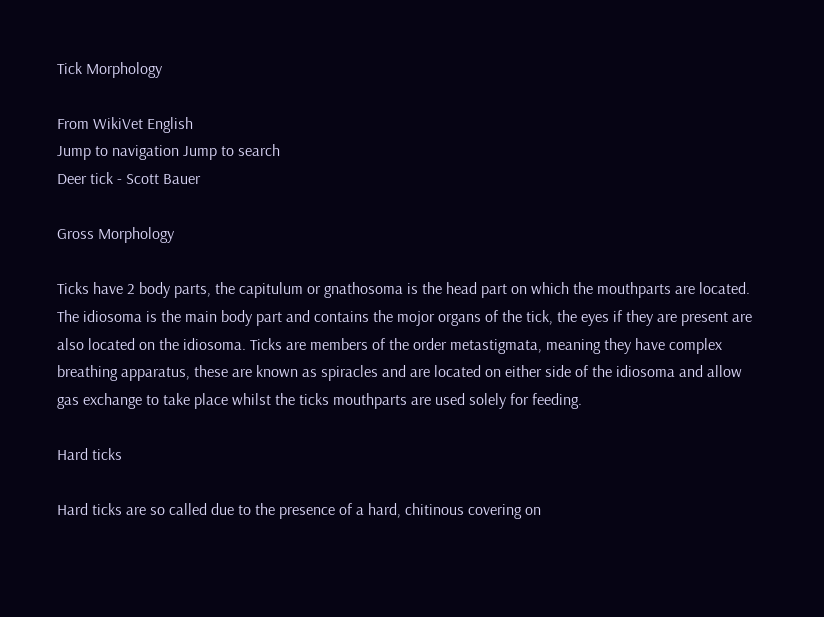Tick Morphology

From WikiVet English
Jump to navigation Jump to search
Deer tick - Scott Bauer

Gross Morphology

Ticks have 2 body parts, the capitulum or gnathosoma is the head part on which the mouthparts are located. The idiosoma is the main body part and contains the mojor organs of the tick, the eyes if they are present are also located on the idiosoma. Ticks are members of the order metastigmata, meaning they have complex breathing apparatus, these are known as spiracles and are located on either side of the idiosoma and allow gas exchange to take place whilst the ticks mouthparts are used solely for feeding.

Hard ticks

Hard ticks are so called due to the presence of a hard, chitinous covering on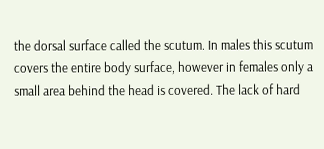the dorsal surface called the scutum. In males this scutum covers the entire body surface, however in females only a small area behind the head is covered. The lack of hard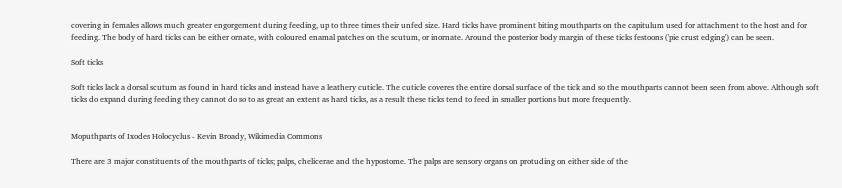covering in females allows much greater engorgement during feeding, up to three times their unfed size. Hard ticks have prominent biting mouthparts on the capitulum used for attachment to the host and for feeding. The body of hard ticks can be either ornate, with coloured enamal patches on the scutum, or inornate. Around the posterior body margin of these ticks festoons ('pie crust edging') can be seen.

Soft ticks

Soft ticks lack a dorsal scutum as found in hard ticks and instead have a leathery cuticle. The cuticle coveres the entire dorsal surface of the tick and so the mouthparts cannot been seen from above. Although soft ticks do expand during feeding they cannot do so to as great an extent as hard ticks, as a result these ticks tend to feed in smaller portions but more frequently.


Moputhparts of Ixodes Holocyclus - Kevin Broady, Wikimedia Commons

There are 3 major constituents of the mouthparts of ticks; palps, chelicerae and the hypostome. The palps are sensory organs on protuding on either side of the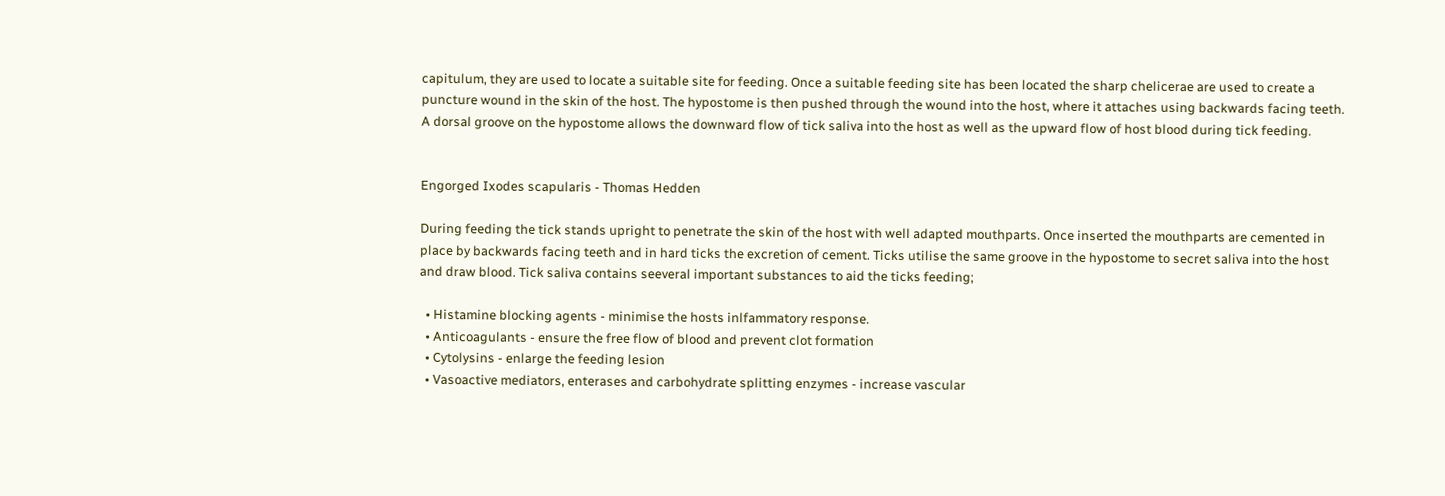capitulum, they are used to locate a suitable site for feeding. Once a suitable feeding site has been located the sharp chelicerae are used to create a puncture wound in the skin of the host. The hypostome is then pushed through the wound into the host, where it attaches using backwards facing teeth. A dorsal groove on the hypostome allows the downward flow of tick saliva into the host as well as the upward flow of host blood during tick feeding.


Engorged Ixodes scapularis - Thomas Hedden

During feeding the tick stands upright to penetrate the skin of the host with well adapted mouthparts. Once inserted the mouthparts are cemented in place by backwards facing teeth and in hard ticks the excretion of cement. Ticks utilise the same groove in the hypostome to secret saliva into the host and draw blood. Tick saliva contains seeveral important substances to aid the ticks feeding;

  • Histamine blocking agents - minimise the hosts inlfammatory response.
  • Anticoagulants - ensure the free flow of blood and prevent clot formation
  • Cytolysins - enlarge the feeding lesion
  • Vasoactive mediators, enterases and carbohydrate splitting enzymes - increase vascular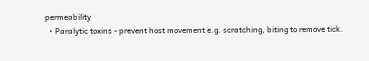permeability
  • Paralytic toxins - prevent host movement e.g. scratching, biting to remove tick.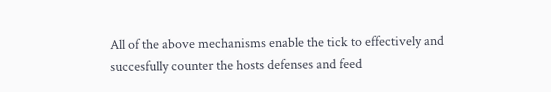All of the above mechanisms enable the tick to effectively and succesfully counter the hosts defenses and feed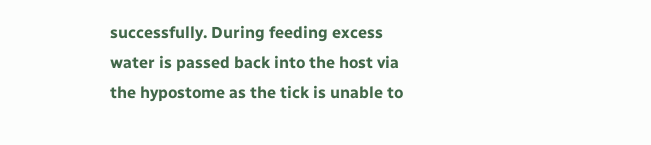successfully. During feeding excess water is passed back into the host via the hypostome as the tick is unable to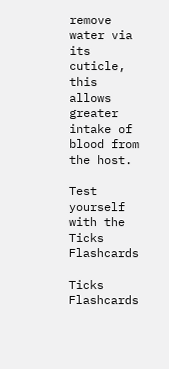remove water via its cuticle, this allows greater intake of blood from the host.

Test yourself with the Ticks Flashcards

Ticks Flashcards